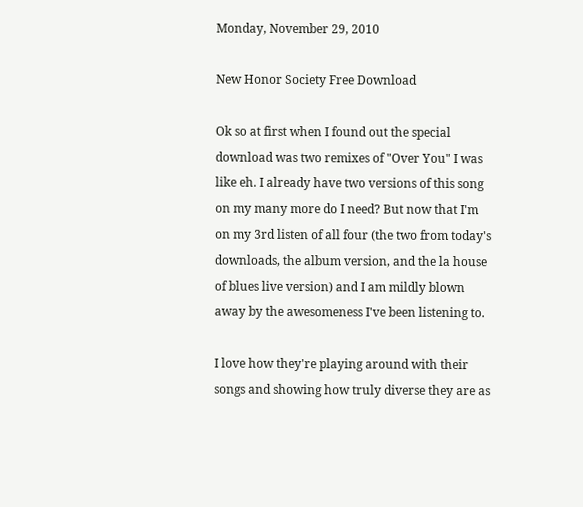Monday, November 29, 2010

New Honor Society Free Download

Ok so at first when I found out the special download was two remixes of "Over You" I was like eh. I already have two versions of this song on my many more do I need? But now that I'm on my 3rd listen of all four (the two from today's downloads, the album version, and the la house of blues live version) and I am mildly blown away by the awesomeness I've been listening to.

I love how they're playing around with their songs and showing how truly diverse they are as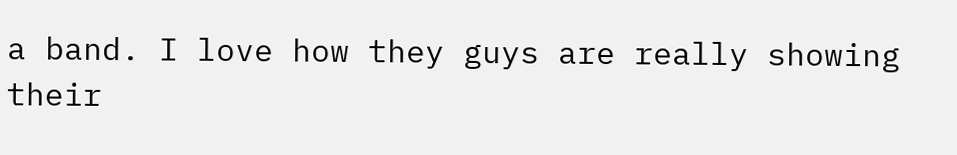a band. I love how they guys are really showing their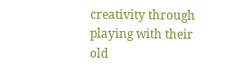creativity through playing with their old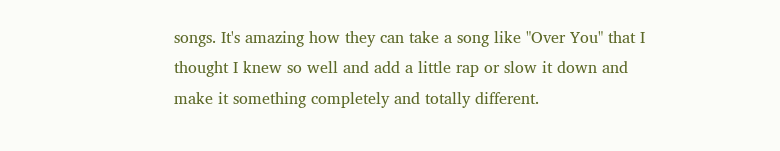songs. It's amazing how they can take a song like "Over You" that I thought I knew so well and add a little rap or slow it down and make it something completely and totally different.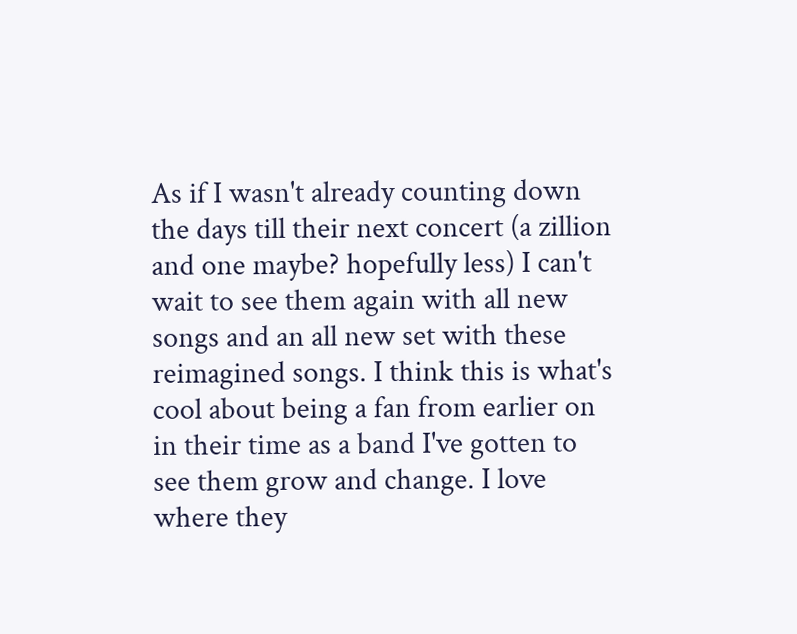As if I wasn't already counting down the days till their next concert (a zillion and one maybe? hopefully less) I can't wait to see them again with all new songs and an all new set with these reimagined songs. I think this is what's cool about being a fan from earlier on in their time as a band I've gotten to see them grow and change. I love where they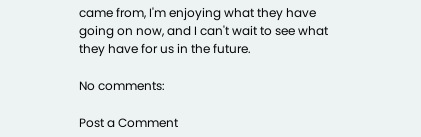came from, I'm enjoying what they have going on now, and I can't wait to see what they have for us in the future.

No comments:

Post a Comment